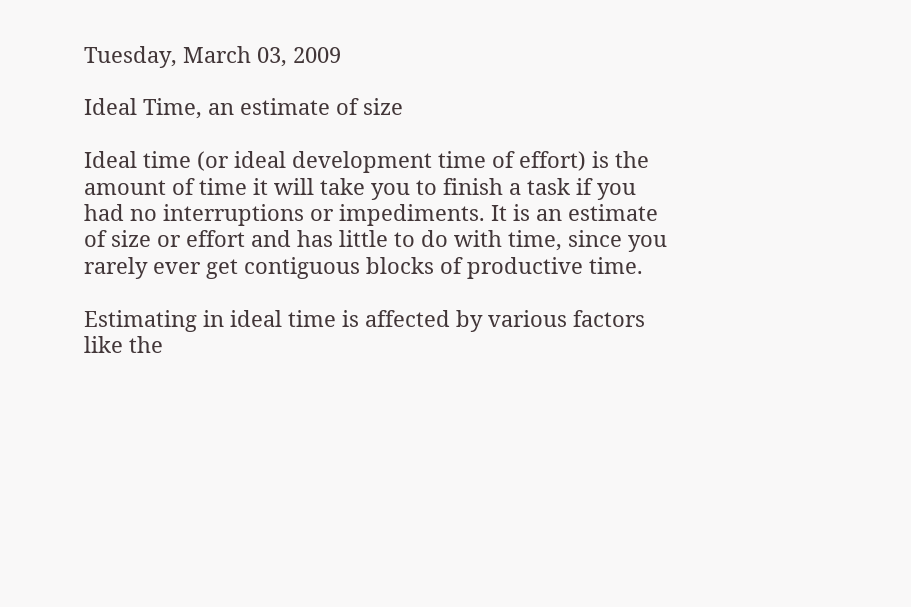Tuesday, March 03, 2009

Ideal Time, an estimate of size

Ideal time (or ideal development time of effort) is the amount of time it will take you to finish a task if you had no interruptions or impediments. It is an estimate of size or effort and has little to do with time, since you rarely ever get contiguous blocks of productive time.

Estimating in ideal time is affected by various factors like the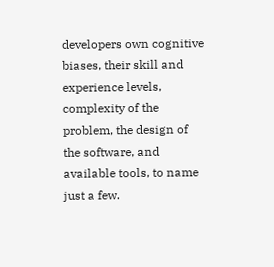developers own cognitive biases, their skill and experience levels, complexity of the problem, the design of the software, and available tools, to name just a few.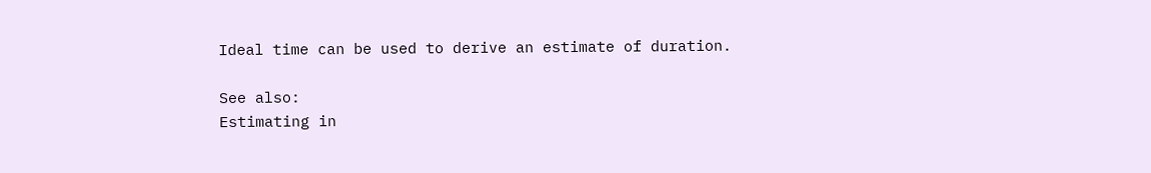Ideal time can be used to derive an estimate of duration.

See also:
Estimating in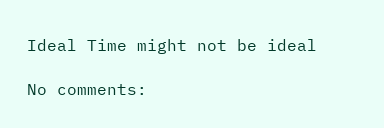Ideal Time might not be ideal

No comments: